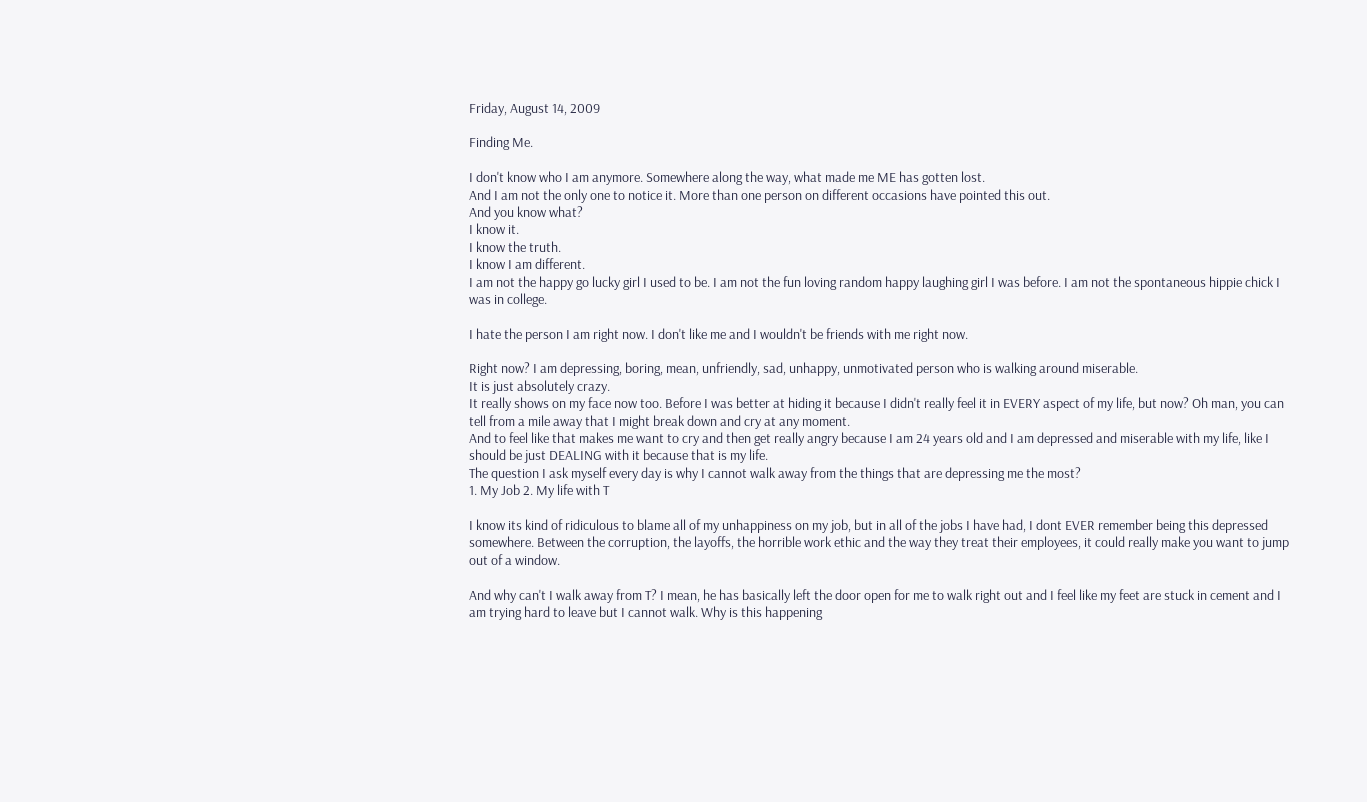Friday, August 14, 2009

Finding Me.

I don't know who I am anymore. Somewhere along the way, what made me ME has gotten lost.
And I am not the only one to notice it. More than one person on different occasions have pointed this out.
And you know what?
I know it.
I know the truth.
I know I am different.
I am not the happy go lucky girl I used to be. I am not the fun loving random happy laughing girl I was before. I am not the spontaneous hippie chick I was in college.

I hate the person I am right now. I don't like me and I wouldn't be friends with me right now.

Right now? I am depressing, boring, mean, unfriendly, sad, unhappy, unmotivated person who is walking around miserable.
It is just absolutely crazy.
It really shows on my face now too. Before I was better at hiding it because I didn't really feel it in EVERY aspect of my life, but now? Oh man, you can tell from a mile away that I might break down and cry at any moment.
And to feel like that makes me want to cry and then get really angry because I am 24 years old and I am depressed and miserable with my life, like I should be just DEALING with it because that is my life.
The question I ask myself every day is why I cannot walk away from the things that are depressing me the most?
1. My Job 2. My life with T

I know its kind of ridiculous to blame all of my unhappiness on my job, but in all of the jobs I have had, I dont EVER remember being this depressed somewhere. Between the corruption, the layoffs, the horrible work ethic and the way they treat their employees, it could really make you want to jump out of a window.

And why can't I walk away from T? I mean, he has basically left the door open for me to walk right out and I feel like my feet are stuck in cement and I am trying hard to leave but I cannot walk. Why is this happening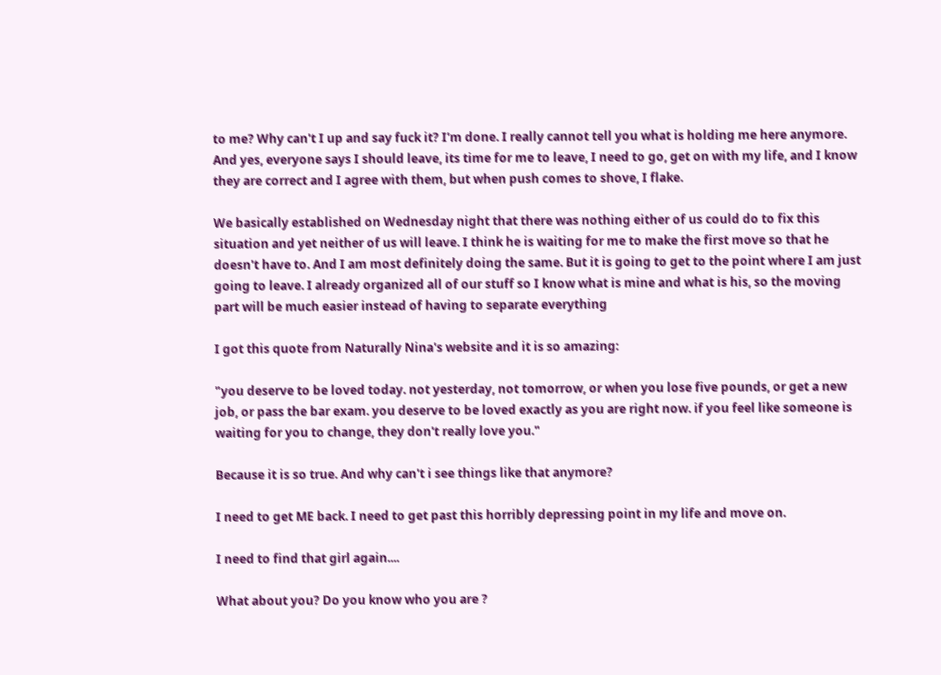to me? Why can't I up and say fuck it? I'm done. I really cannot tell you what is holding me here anymore. And yes, everyone says I should leave, its time for me to leave, I need to go, get on with my life, and I know they are correct and I agree with them, but when push comes to shove, I flake.

We basically established on Wednesday night that there was nothing either of us could do to fix this situation and yet neither of us will leave. I think he is waiting for me to make the first move so that he doesn't have to. And I am most definitely doing the same. But it is going to get to the point where I am just going to leave. I already organized all of our stuff so I know what is mine and what is his, so the moving part will be much easier instead of having to separate everything

I got this quote from Naturally Nina's website and it is so amazing:

"you deserve to be loved today. not yesterday, not tomorrow, or when you lose five pounds, or get a new job, or pass the bar exam. you deserve to be loved exactly as you are right now. if you feel like someone is waiting for you to change, they don't really love you."

Because it is so true. And why can't i see things like that anymore?

I need to get ME back. I need to get past this horribly depressing point in my life and move on.

I need to find that girl again....

What about you? Do you know who you are ?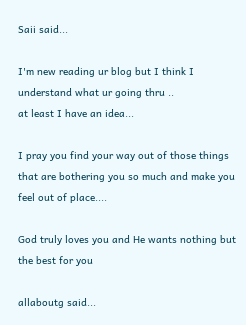Saii said...

I'm new reading ur blog but I think I understand what ur going thru ..
at least I have an idea...

I pray you find your way out of those things that are bothering you so much and make you feel out of place....

God truly loves you and He wants nothing but the best for you

allaboutg said...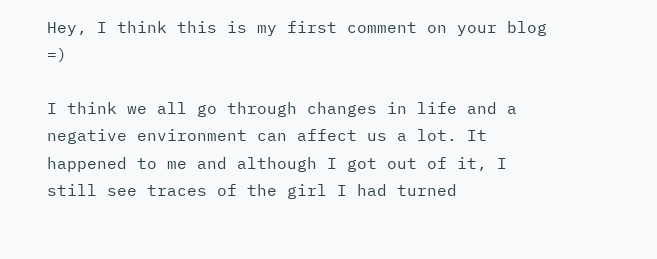Hey, I think this is my first comment on your blog =)

I think we all go through changes in life and a negative environment can affect us a lot. It happened to me and although I got out of it, I still see traces of the girl I had turned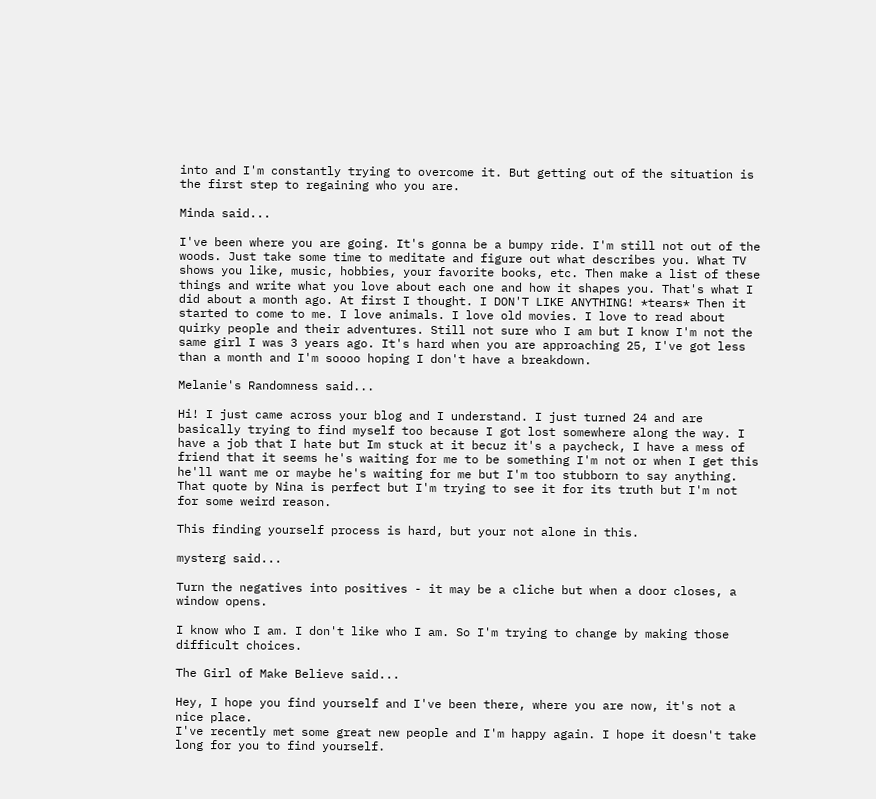into and I'm constantly trying to overcome it. But getting out of the situation is the first step to regaining who you are.

Minda said...

I've been where you are going. It's gonna be a bumpy ride. I'm still not out of the woods. Just take some time to meditate and figure out what describes you. What TV shows you like, music, hobbies, your favorite books, etc. Then make a list of these things and write what you love about each one and how it shapes you. That's what I did about a month ago. At first I thought. I DON'T LIKE ANYTHING! *tears* Then it started to come to me. I love animals. I love old movies. I love to read about quirky people and their adventures. Still not sure who I am but I know I'm not the same girl I was 3 years ago. It's hard when you are approaching 25, I've got less than a month and I'm soooo hoping I don't have a breakdown.

Melanie's Randomness said...

Hi! I just came across your blog and I understand. I just turned 24 and are basically trying to find myself too because I got lost somewhere along the way. I have a job that I hate but Im stuck at it becuz it's a paycheck, I have a mess of friend that it seems he's waiting for me to be something I'm not or when I get this he'll want me or maybe he's waiting for me but I'm too stubborn to say anything. That quote by Nina is perfect but I'm trying to see it for its truth but I'm not for some weird reason.

This finding yourself process is hard, but your not alone in this.

mysterg said...

Turn the negatives into positives - it may be a cliche but when a door closes, a window opens.

I know who I am. I don't like who I am. So I'm trying to change by making those difficult choices.

The Girl of Make Believe said...

Hey, I hope you find yourself and I've been there, where you are now, it's not a nice place.
I've recently met some great new people and I'm happy again. I hope it doesn't take long for you to find yourself.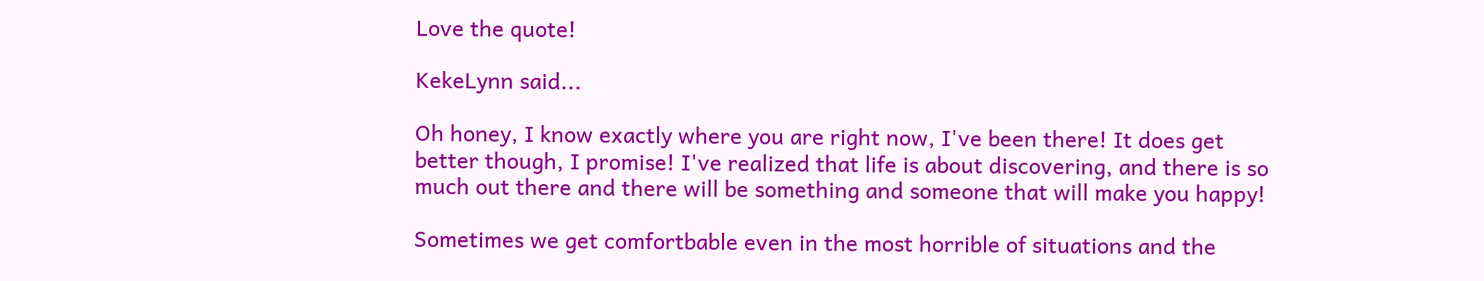Love the quote!

KekeLynn said...

Oh honey, I know exactly where you are right now, I've been there! It does get better though, I promise! I've realized that life is about discovering, and there is so much out there and there will be something and someone that will make you happy!

Sometimes we get comfortbable even in the most horrible of situations and the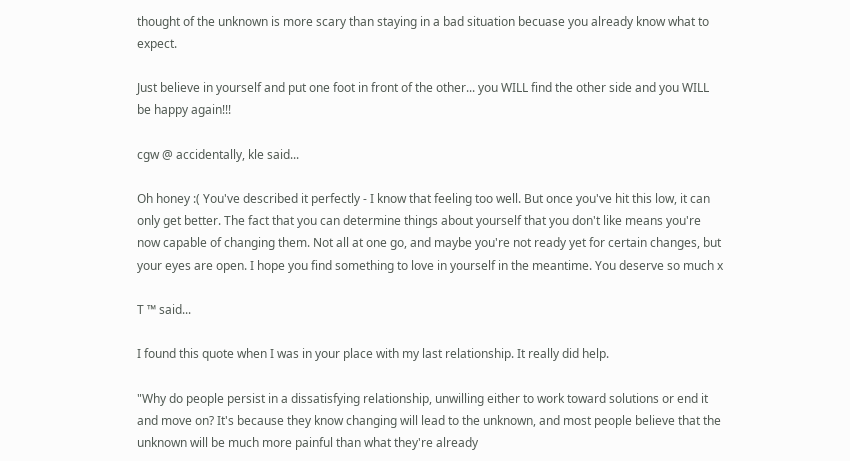thought of the unknown is more scary than staying in a bad situation becuase you already know what to expect.

Just believe in yourself and put one foot in front of the other... you WILL find the other side and you WILL be happy again!!!

cgw @ accidentally, kle said...

Oh honey :( You've described it perfectly - I know that feeling too well. But once you've hit this low, it can only get better. The fact that you can determine things about yourself that you don't like means you're now capable of changing them. Not all at one go, and maybe you're not ready yet for certain changes, but your eyes are open. I hope you find something to love in yourself in the meantime. You deserve so much x

T ™ said...

I found this quote when I was in your place with my last relationship. It really did help.

"Why do people persist in a dissatisfying relationship, unwilling either to work toward solutions or end it and move on? It's because they know changing will lead to the unknown, and most people believe that the unknown will be much more painful than what they're already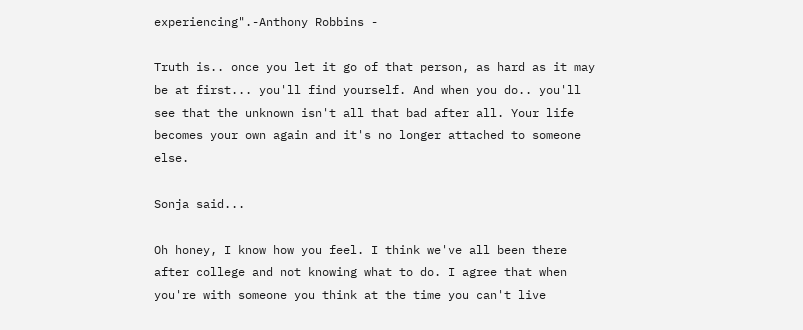experiencing".-Anthony Robbins -

Truth is.. once you let it go of that person, as hard as it may be at first... you'll find yourself. And when you do.. you'll see that the unknown isn't all that bad after all. Your life becomes your own again and it's no longer attached to someone else.

Sonja said...

Oh honey, I know how you feel. I think we've all been there after college and not knowing what to do. I agree that when you're with someone you think at the time you can't live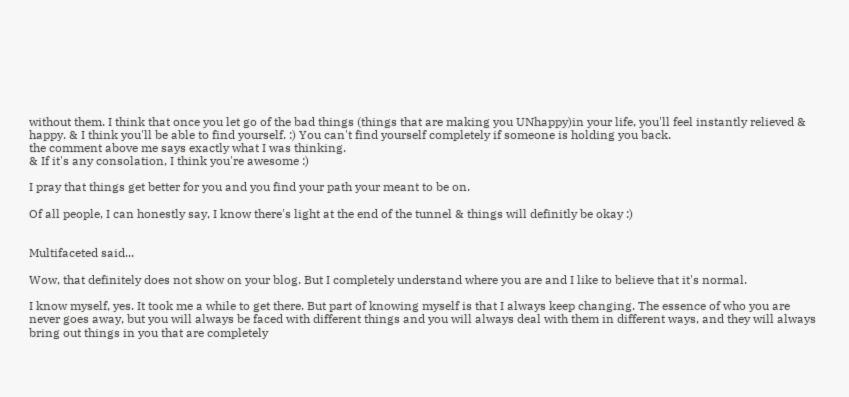without them. I think that once you let go of the bad things (things that are making you UNhappy)in your life, you'll feel instantly relieved & happy. & I think you'll be able to find yourself. :) You can't find yourself completely if someone is holding you back.
the comment above me says exactly what I was thinking.
& If it's any consolation, I think you're awesome :)

I pray that things get better for you and you find your path your meant to be on.

Of all people, I can honestly say, I know there's light at the end of the tunnel & things will definitly be okay :)


Multifaceted said...

Wow, that definitely does not show on your blog. But I completely understand where you are and I like to believe that it's normal.

I know myself, yes. It took me a while to get there. But part of knowing myself is that I always keep changing. The essence of who you are never goes away, but you will always be faced with different things and you will always deal with them in different ways, and they will always bring out things in you that are completely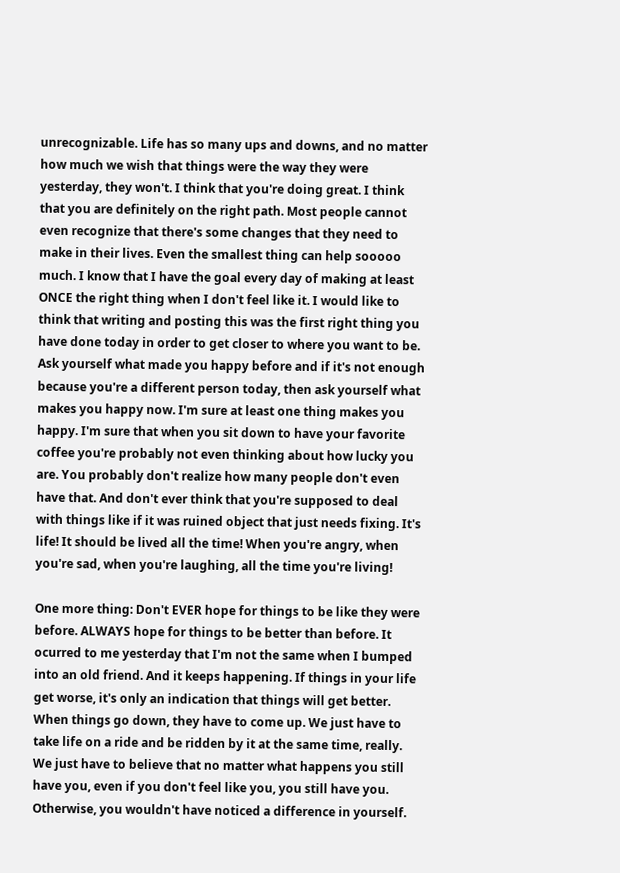unrecognizable. Life has so many ups and downs, and no matter how much we wish that things were the way they were yesterday, they won't. I think that you're doing great. I think that you are definitely on the right path. Most people cannot even recognize that there's some changes that they need to make in their lives. Even the smallest thing can help sooooo much. I know that I have the goal every day of making at least ONCE the right thing when I don't feel like it. I would like to think that writing and posting this was the first right thing you have done today in order to get closer to where you want to be. Ask yourself what made you happy before and if it's not enough because you're a different person today, then ask yourself what makes you happy now. I'm sure at least one thing makes you happy. I'm sure that when you sit down to have your favorite coffee you're probably not even thinking about how lucky you are. You probably don't realize how many people don't even have that. And don't ever think that you're supposed to deal with things like if it was ruined object that just needs fixing. It's life! It should be lived all the time! When you're angry, when you're sad, when you're laughing, all the time you're living!

One more thing: Don't EVER hope for things to be like they were before. ALWAYS hope for things to be better than before. It ocurred to me yesterday that I'm not the same when I bumped into an old friend. And it keeps happening. If things in your life get worse, it's only an indication that things will get better. When things go down, they have to come up. We just have to take life on a ride and be ridden by it at the same time, really. We just have to believe that no matter what happens you still have you, even if you don't feel like you, you still have you. Otherwise, you wouldn't have noticed a difference in yourself.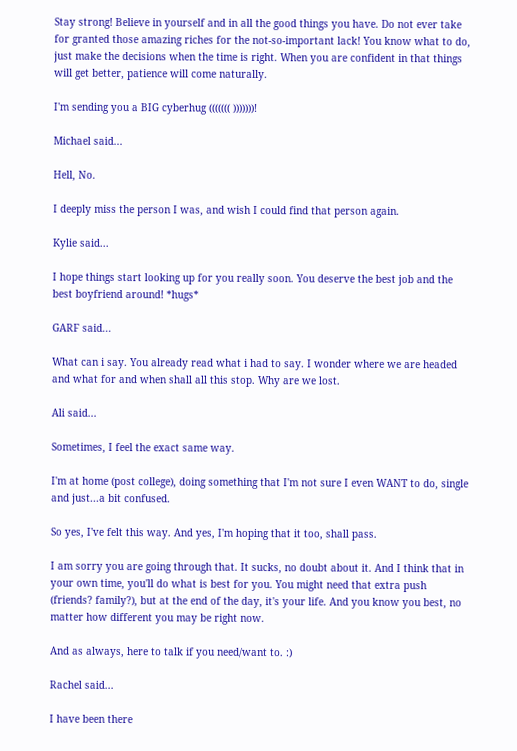Stay strong! Believe in yourself and in all the good things you have. Do not ever take for granted those amazing riches for the not-so-important lack! You know what to do, just make the decisions when the time is right. When you are confident in that things will get better, patience will come naturally.

I'm sending you a BIG cyberhug ((((((( )))))))!

Michael said...

Hell, No.

I deeply miss the person I was, and wish I could find that person again.

Kylie said...

I hope things start looking up for you really soon. You deserve the best job and the best boyfriend around! *hugs*

GARF said...

What can i say. You already read what i had to say. I wonder where we are headed and what for and when shall all this stop. Why are we lost.

Ali said...

Sometimes, I feel the exact same way.

I'm at home (post college), doing something that I'm not sure I even WANT to do, single and just...a bit confused.

So yes, I've felt this way. And yes, I'm hoping that it too, shall pass.

I am sorry you are going through that. It sucks, no doubt about it. And I think that in your own time, you'll do what is best for you. You might need that extra push (friends? family?), but at the end of the day, it's your life. And you know you best, no matter how different you may be right now.

And as always, here to talk if you need/want to. :)

Rachel said...

I have been there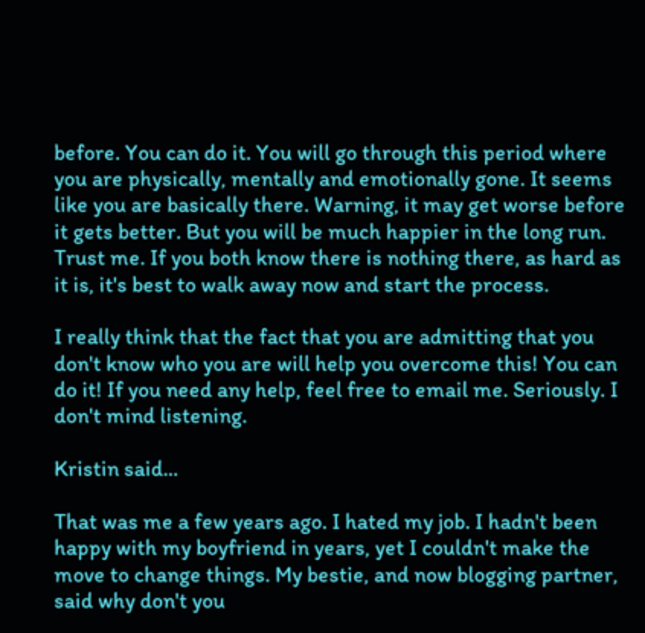before. You can do it. You will go through this period where you are physically, mentally and emotionally gone. It seems like you are basically there. Warning, it may get worse before it gets better. But you will be much happier in the long run. Trust me. If you both know there is nothing there, as hard as it is, it's best to walk away now and start the process.

I really think that the fact that you are admitting that you don't know who you are will help you overcome this! You can do it! If you need any help, feel free to email me. Seriously. I don't mind listening.

Kristin said...

That was me a few years ago. I hated my job. I hadn't been happy with my boyfriend in years, yet I couldn't make the move to change things. My bestie, and now blogging partner, said why don't you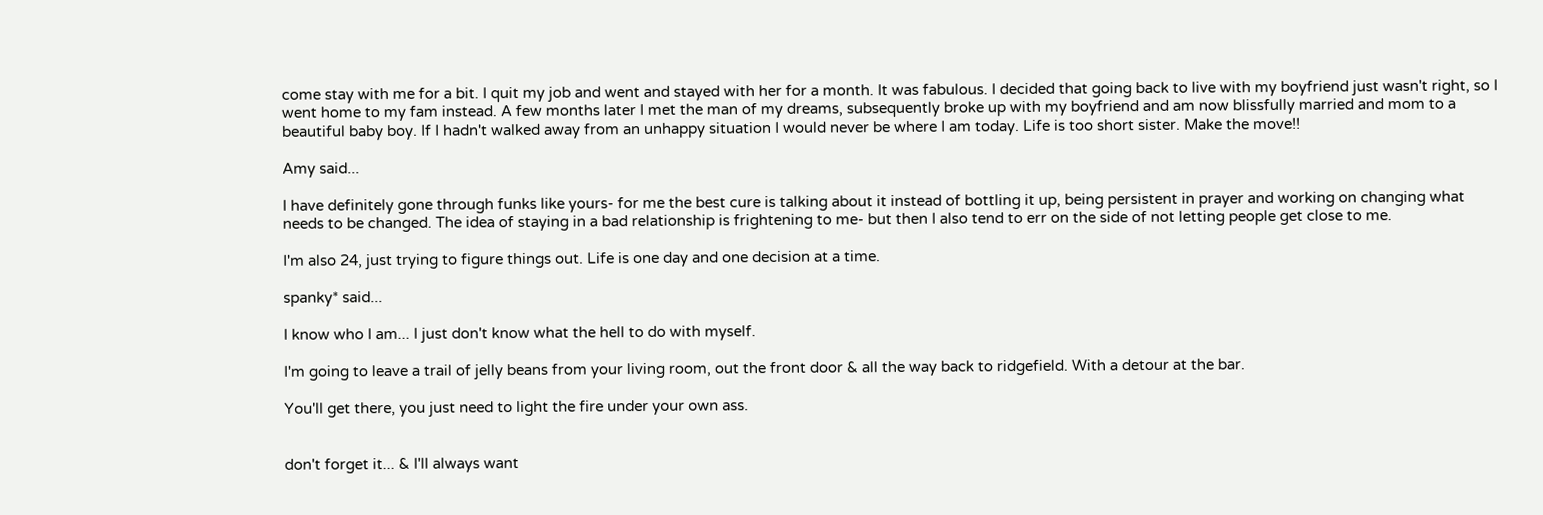come stay with me for a bit. I quit my job and went and stayed with her for a month. It was fabulous. I decided that going back to live with my boyfriend just wasn't right, so I went home to my fam instead. A few months later I met the man of my dreams, subsequently broke up with my boyfriend and am now blissfully married and mom to a beautiful baby boy. If I hadn't walked away from an unhappy situation I would never be where I am today. Life is too short sister. Make the move!!

Amy said...

I have definitely gone through funks like yours- for me the best cure is talking about it instead of bottling it up, being persistent in prayer and working on changing what needs to be changed. The idea of staying in a bad relationship is frightening to me- but then I also tend to err on the side of not letting people get close to me.

I'm also 24, just trying to figure things out. Life is one day and one decision at a time.

spanky* said...

I know who I am... I just don't know what the hell to do with myself.

I'm going to leave a trail of jelly beans from your living room, out the front door & all the way back to ridgefield. With a detour at the bar.

You'll get there, you just need to light the fire under your own ass.


don't forget it... & I'll always want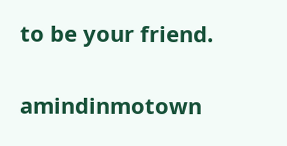to be your friend.


amindinmotown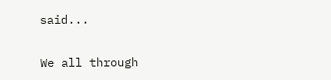said...

We all through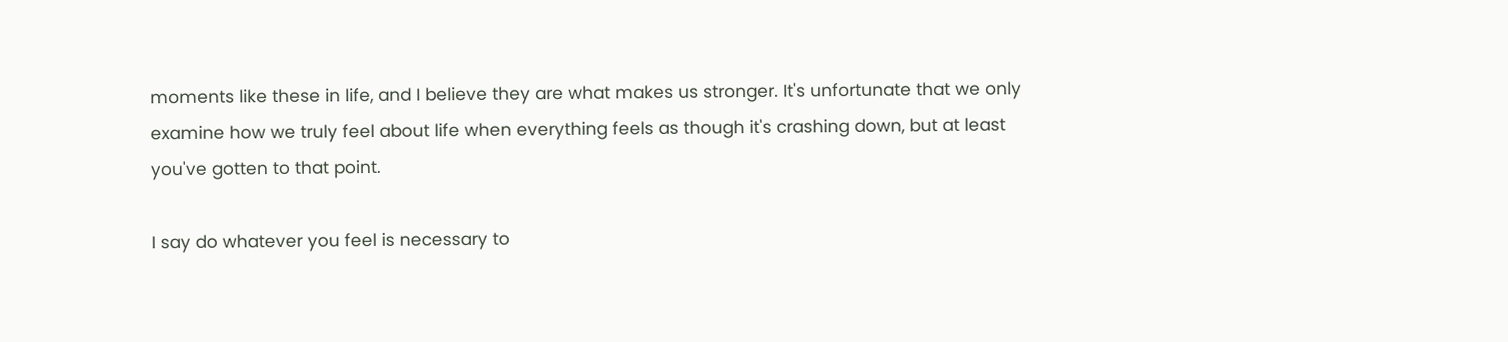moments like these in life, and I believe they are what makes us stronger. It's unfortunate that we only examine how we truly feel about life when everything feels as though it's crashing down, but at least you've gotten to that point.

I say do whatever you feel is necessary to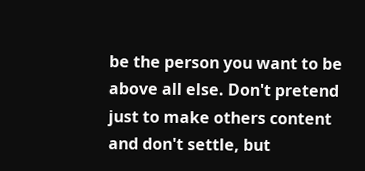be the person you want to be above all else. Don't pretend just to make others content and don't settle, but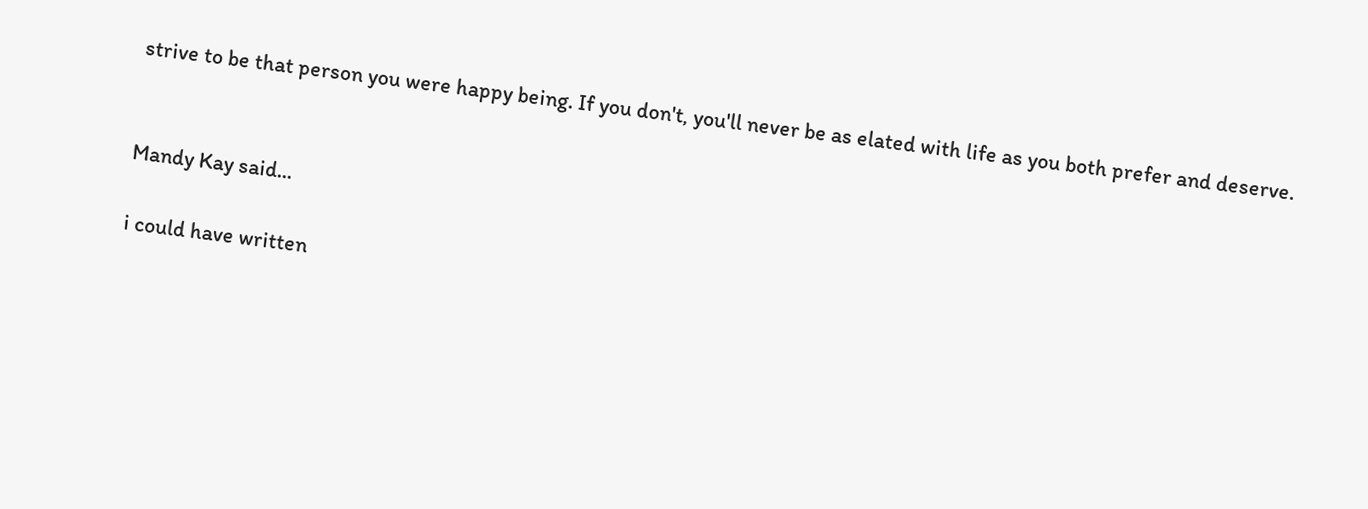strive to be that person you were happy being. If you don't, you'll never be as elated with life as you both prefer and deserve.


Mandy Kay said...

i could have written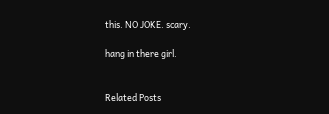this. NO JOKE. scary.

hang in there girl.


Related Posts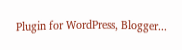Plugin for WordPress, Blogger...